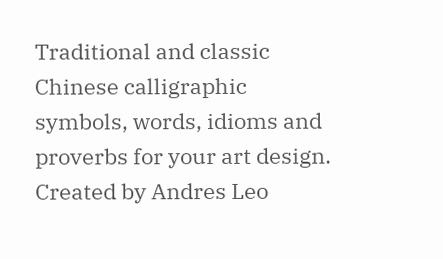Traditional and classic Chinese calligraphic symbols, words, idioms and proverbs for your art design. Created by Andres Leo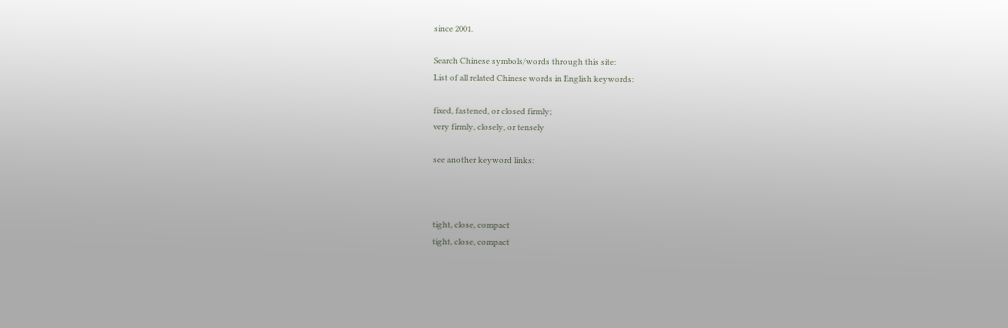since 2001.

Search Chinese symbols/words through this site:
List of all related Chinese words in English keywords:

fixed, fastened, or closed firmly;
very firmly, closely, or tensely

see another keyword links:



tight, close, compact
tight, close, compact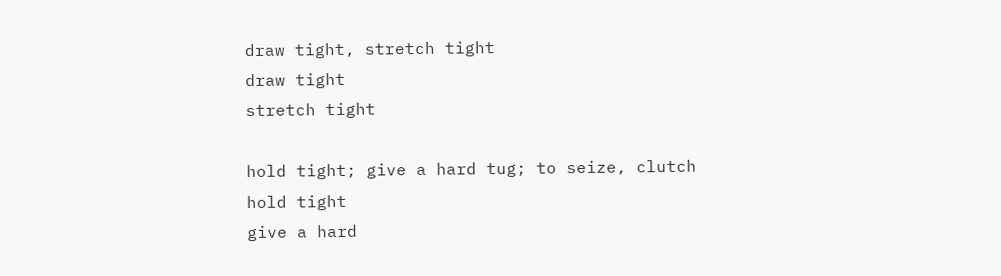draw tight, stretch tight
draw tight
stretch tight

hold tight; give a hard tug; to seize, clutch
hold tight
give a hard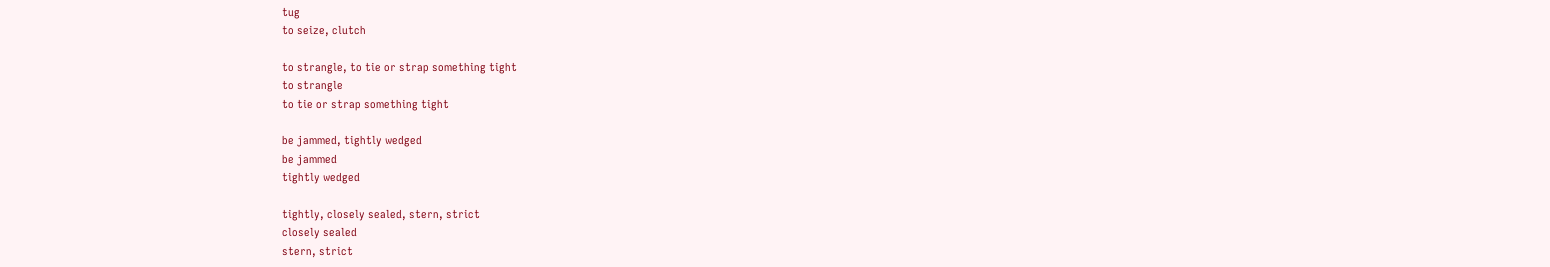tug
to seize, clutch

to strangle, to tie or strap something tight
to strangle
to tie or strap something tight

be jammed, tightly wedged
be jammed
tightly wedged

tightly, closely sealed, stern, strict
closely sealed
stern, strict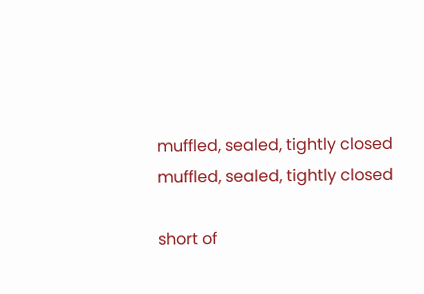muffled, sealed, tightly closed
muffled, sealed, tightly closed

short of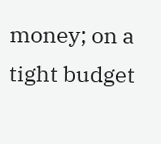money; on a tight budget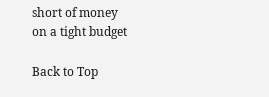short of money
on a tight budget

Back to Top